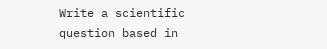Write a scientific question based in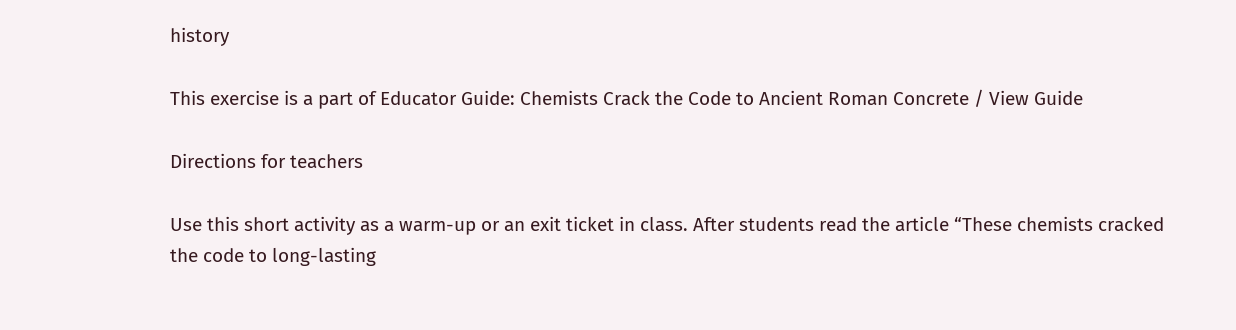history

This exercise is a part of Educator Guide: Chemists Crack the Code to Ancient Roman Concrete / View Guide

Directions for teachers

Use this short activity as a warm-up or an exit ticket in class. After students read the article “These chemists cracked the code to long-lasting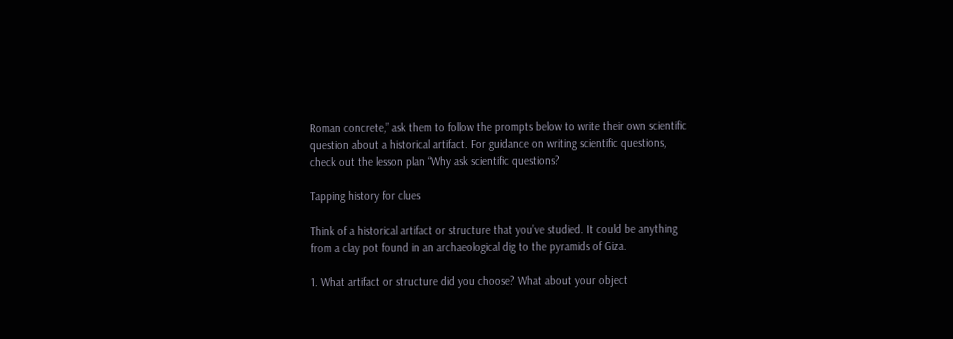Roman concrete,” ask them to follow the prompts below to write their own scientific question about a historical artifact. For guidance on writing scientific questions, check out the lesson plan “Why ask scientific questions?

Tapping history for clues

Think of a historical artifact or structure that you’ve studied. It could be anything from a clay pot found in an archaeological dig to the pyramids of Giza.

1. What artifact or structure did you choose? What about your object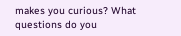makes you curious? What questions do you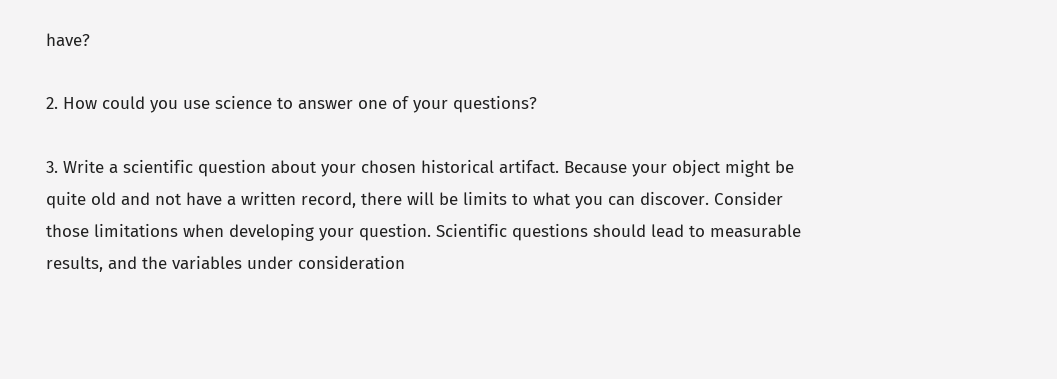have?

2. How could you use science to answer one of your questions?

3. Write a scientific question about your chosen historical artifact. Because your object might be quite old and not have a written record, there will be limits to what you can discover. Consider those limitations when developing your question. Scientific questions should lead to measurable results, and the variables under consideration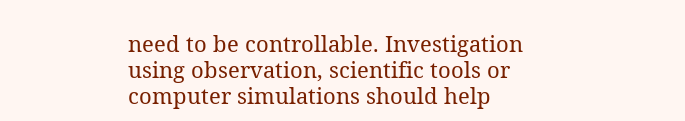need to be controllable. Investigation using observation, scientific tools or computer simulations should help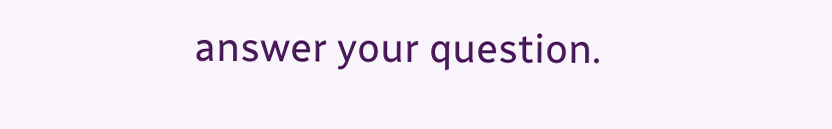answer your question.